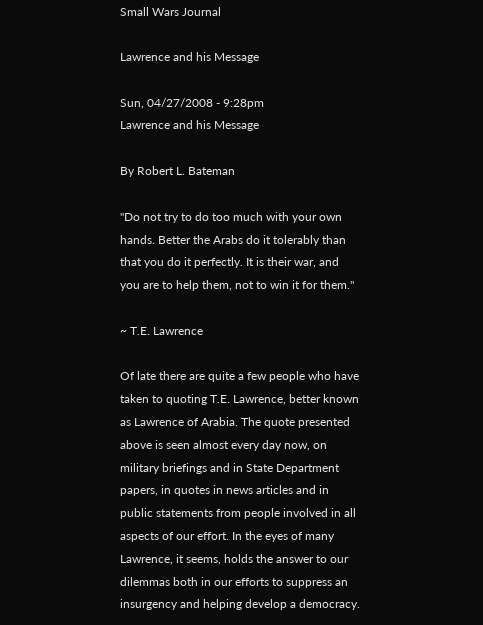Small Wars Journal

Lawrence and his Message

Sun, 04/27/2008 - 9:28pm
Lawrence and his Message

By Robert L. Bateman

"Do not try to do too much with your own hands. Better the Arabs do it tolerably than that you do it perfectly. It is their war, and you are to help them, not to win it for them."

~ T.E. Lawrence

Of late there are quite a few people who have taken to quoting T.E. Lawrence, better known as Lawrence of Arabia. The quote presented above is seen almost every day now, on military briefings and in State Department papers, in quotes in news articles and in public statements from people involved in all aspects of our effort. In the eyes of many Lawrence, it seems, holds the answer to our dilemmas both in our efforts to suppress an insurgency and helping develop a democracy.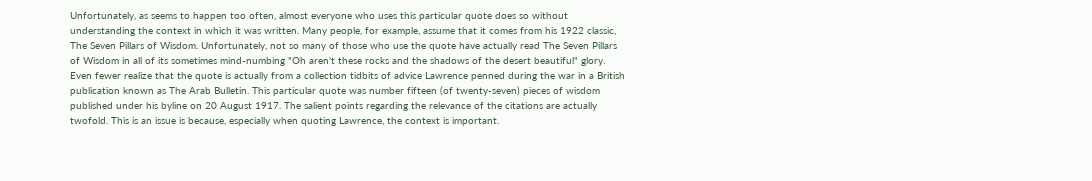Unfortunately, as seems to happen too often, almost everyone who uses this particular quote does so without understanding the context in which it was written. Many people, for example, assume that it comes from his 1922 classic, The Seven Pillars of Wisdom. Unfortunately, not so many of those who use the quote have actually read The Seven Pillars of Wisdom in all of its sometimes mind-numbing "Oh aren't these rocks and the shadows of the desert beautiful" glory. Even fewer realize that the quote is actually from a collection tidbits of advice Lawrence penned during the war in a British publication known as The Arab Bulletin. This particular quote was number fifteen (of twenty-seven) pieces of wisdom published under his byline on 20 August 1917. The salient points regarding the relevance of the citations are actually twofold. This is an issue is because, especially when quoting Lawrence, the context is important.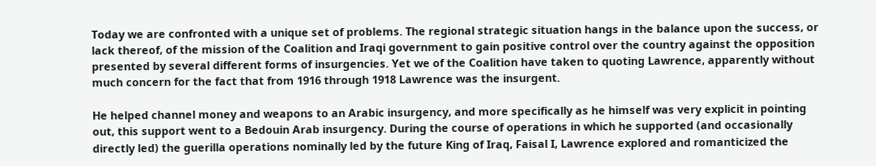Today we are confronted with a unique set of problems. The regional strategic situation hangs in the balance upon the success, or lack thereof, of the mission of the Coalition and Iraqi government to gain positive control over the country against the opposition presented by several different forms of insurgencies. Yet we of the Coalition have taken to quoting Lawrence, apparently without much concern for the fact that from 1916 through 1918 Lawrence was the insurgent.

He helped channel money and weapons to an Arabic insurgency, and more specifically as he himself was very explicit in pointing out, this support went to a Bedouin Arab insurgency. During the course of operations in which he supported (and occasionally directly led) the guerilla operations nominally led by the future King of Iraq, Faisal I, Lawrence explored and romanticized the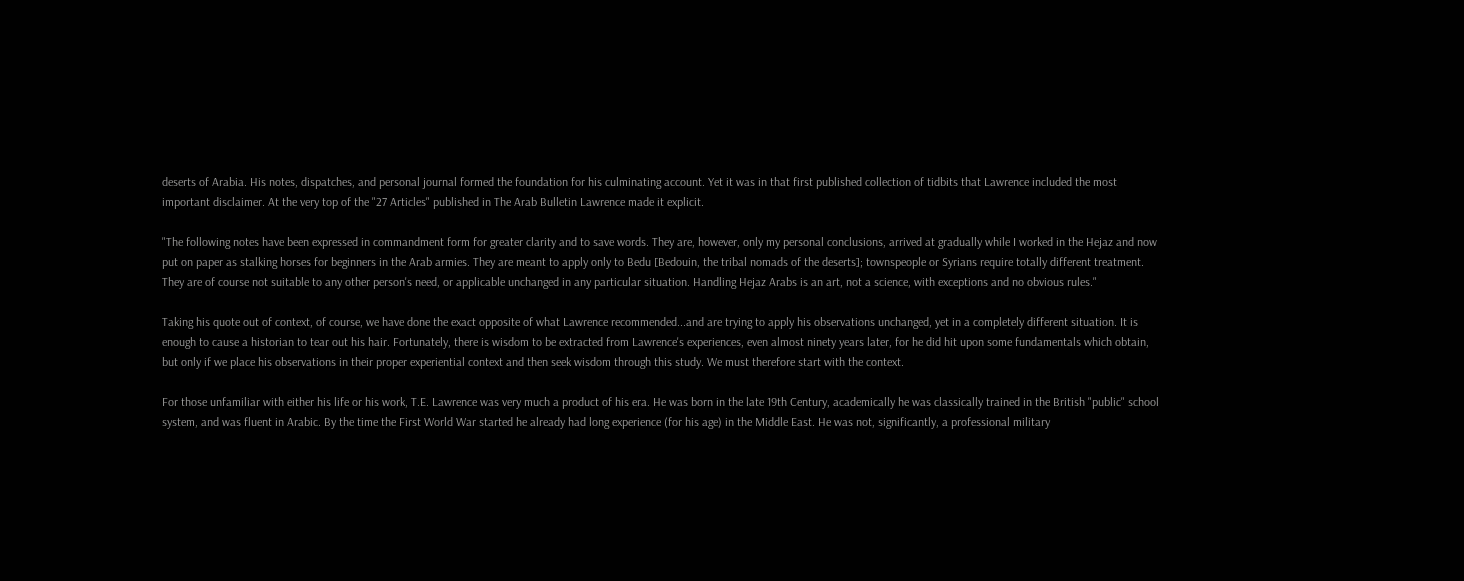deserts of Arabia. His notes, dispatches, and personal journal formed the foundation for his culminating account. Yet it was in that first published collection of tidbits that Lawrence included the most important disclaimer. At the very top of the "27 Articles" published in The Arab Bulletin Lawrence made it explicit.

"The following notes have been expressed in commandment form for greater clarity and to save words. They are, however, only my personal conclusions, arrived at gradually while I worked in the Hejaz and now put on paper as stalking horses for beginners in the Arab armies. They are meant to apply only to Bedu [Bedouin, the tribal nomads of the deserts]; townspeople or Syrians require totally different treatment. They are of course not suitable to any other person's need, or applicable unchanged in any particular situation. Handling Hejaz Arabs is an art, not a science, with exceptions and no obvious rules."

Taking his quote out of context, of course, we have done the exact opposite of what Lawrence recommended...and are trying to apply his observations unchanged, yet in a completely different situation. It is enough to cause a historian to tear out his hair. Fortunately, there is wisdom to be extracted from Lawrence's experiences, even almost ninety years later, for he did hit upon some fundamentals which obtain, but only if we place his observations in their proper experiential context and then seek wisdom through this study. We must therefore start with the context.

For those unfamiliar with either his life or his work, T.E. Lawrence was very much a product of his era. He was born in the late 19th Century, academically he was classically trained in the British "public" school system, and was fluent in Arabic. By the time the First World War started he already had long experience (for his age) in the Middle East. He was not, significantly, a professional military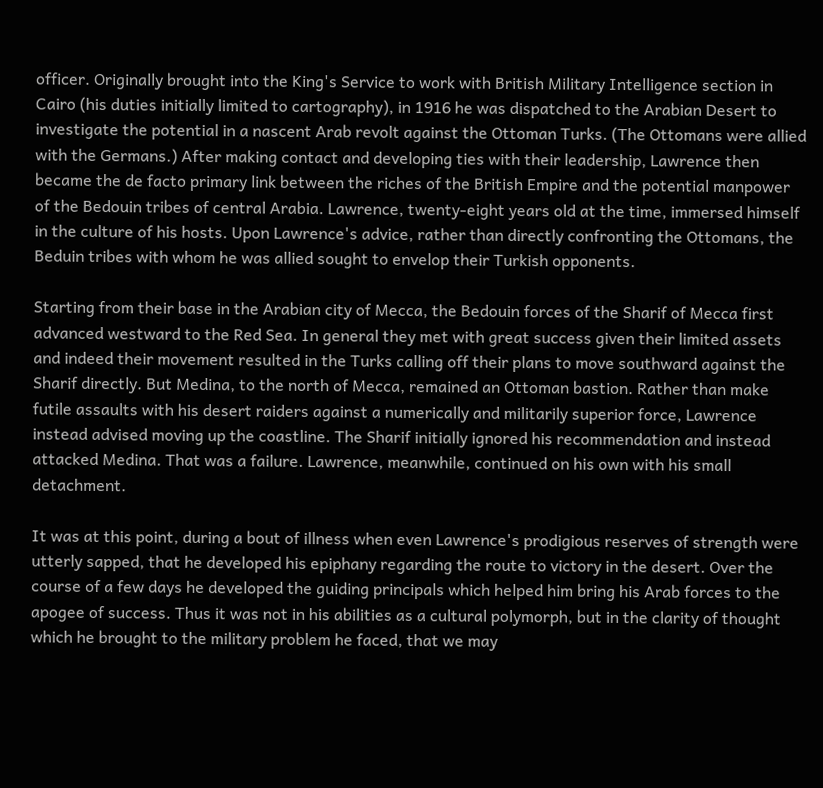officer. Originally brought into the King's Service to work with British Military Intelligence section in Cairo (his duties initially limited to cartography), in 1916 he was dispatched to the Arabian Desert to investigate the potential in a nascent Arab revolt against the Ottoman Turks. (The Ottomans were allied with the Germans.) After making contact and developing ties with their leadership, Lawrence then became the de facto primary link between the riches of the British Empire and the potential manpower of the Bedouin tribes of central Arabia. Lawrence, twenty-eight years old at the time, immersed himself in the culture of his hosts. Upon Lawrence's advice, rather than directly confronting the Ottomans, the Beduin tribes with whom he was allied sought to envelop their Turkish opponents.

Starting from their base in the Arabian city of Mecca, the Bedouin forces of the Sharif of Mecca first advanced westward to the Red Sea. In general they met with great success given their limited assets and indeed their movement resulted in the Turks calling off their plans to move southward against the Sharif directly. But Medina, to the north of Mecca, remained an Ottoman bastion. Rather than make futile assaults with his desert raiders against a numerically and militarily superior force, Lawrence instead advised moving up the coastline. The Sharif initially ignored his recommendation and instead attacked Medina. That was a failure. Lawrence, meanwhile, continued on his own with his small detachment.

It was at this point, during a bout of illness when even Lawrence's prodigious reserves of strength were utterly sapped, that he developed his epiphany regarding the route to victory in the desert. Over the course of a few days he developed the guiding principals which helped him bring his Arab forces to the apogee of success. Thus it was not in his abilities as a cultural polymorph, but in the clarity of thought which he brought to the military problem he faced, that we may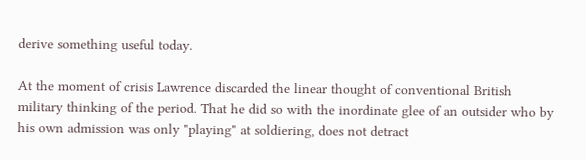derive something useful today.

At the moment of crisis Lawrence discarded the linear thought of conventional British military thinking of the period. That he did so with the inordinate glee of an outsider who by his own admission was only "playing" at soldiering, does not detract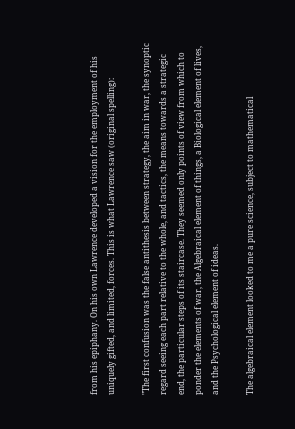from his epiphany. On his own Lawrence developed a vision for the employment of his uniquely gifted, and limited, forces. This is what Lawrence saw (original spelling):

"The first confusion was the false antithesis between strategy, the aim in war, the synoptic regard seeing each part relative to the whole, and tactics, the means towards a strategic end, the particular steps of its staircase. They seemed only points of view from which to ponder the elements of war, the Algebraical element of things, a Biological element of lives, and the Psychological element of ideas.

The algebraical element looked to me a pure science, subject to mathematical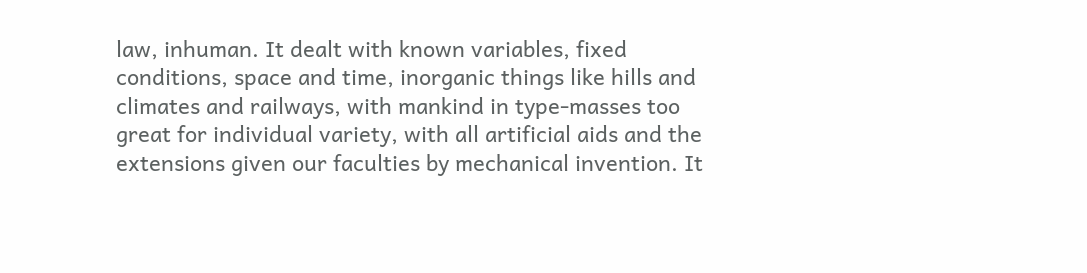law, inhuman. It dealt with known variables, fixed conditions, space and time, inorganic things like hills and climates and railways, with mankind in type-masses too great for individual variety, with all artificial aids and the extensions given our faculties by mechanical invention. It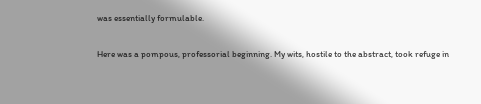was essentially formulable.

Here was a pompous, professorial beginning. My wits, hostile to the abstract, took refuge in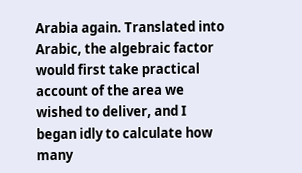Arabia again. Translated into Arabic, the algebraic factor would first take practical account of the area we wished to deliver, and I began idly to calculate how many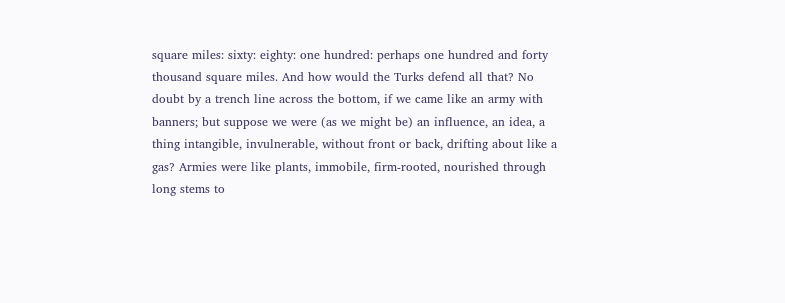square miles: sixty: eighty: one hundred: perhaps one hundred and forty thousand square miles. And how would the Turks defend all that? No doubt by a trench line across the bottom, if we came like an army with banners; but suppose we were (as we might be) an influence, an idea, a thing intangible, invulnerable, without front or back, drifting about like a gas? Armies were like plants, immobile, firm-rooted, nourished through long stems to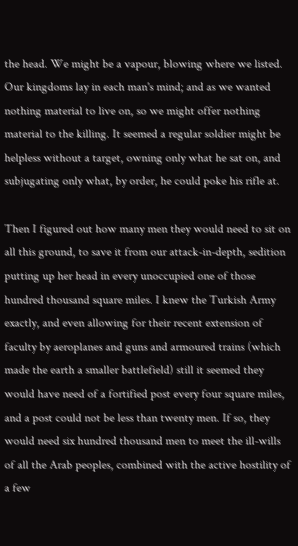the head. We might be a vapour, blowing where we listed. Our kingdoms lay in each man's mind; and as we wanted nothing material to live on, so we might offer nothing material to the killing. It seemed a regular soldier might be helpless without a target, owning only what he sat on, and subjugating only what, by order, he could poke his rifle at.

Then I figured out how many men they would need to sit on all this ground, to save it from our attack-in-depth, sedition putting up her head in every unoccupied one of those hundred thousand square miles. I knew the Turkish Army exactly, and even allowing for their recent extension of faculty by aeroplanes and guns and armoured trains (which made the earth a smaller battlefield) still it seemed they would have need of a fortified post every four square miles, and a post could not be less than twenty men. If so, they would need six hundred thousand men to meet the ill-wills of all the Arab peoples, combined with the active hostility of a few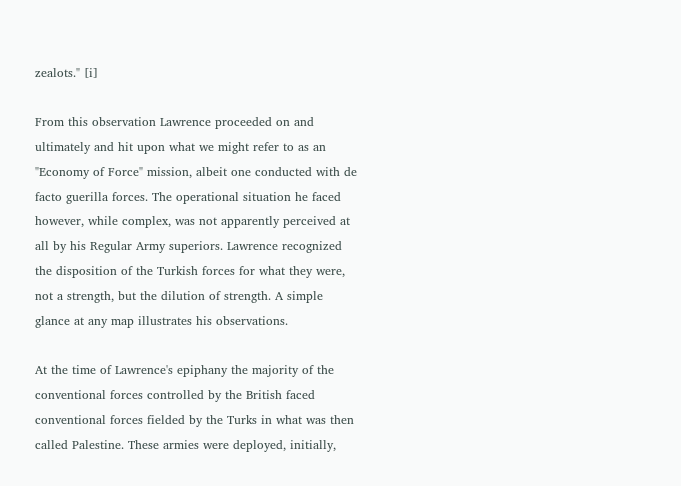zealots." [i]

From this observation Lawrence proceeded on and ultimately and hit upon what we might refer to as an "Economy of Force" mission, albeit one conducted with de facto guerilla forces. The operational situation he faced however, while complex, was not apparently perceived at all by his Regular Army superiors. Lawrence recognized the disposition of the Turkish forces for what they were, not a strength, but the dilution of strength. A simple glance at any map illustrates his observations.

At the time of Lawrence's epiphany the majority of the conventional forces controlled by the British faced conventional forces fielded by the Turks in what was then called Palestine. These armies were deployed, initially,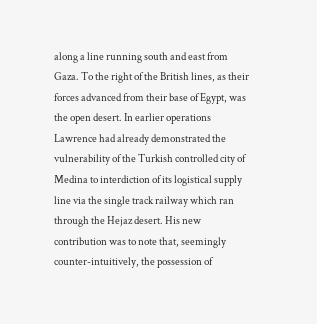along a line running south and east from Gaza. To the right of the British lines, as their forces advanced from their base of Egypt, was the open desert. In earlier operations Lawrence had already demonstrated the vulnerability of the Turkish controlled city of Medina to interdiction of its logistical supply line via the single track railway which ran through the Hejaz desert. His new contribution was to note that, seemingly counter-intuitively, the possession of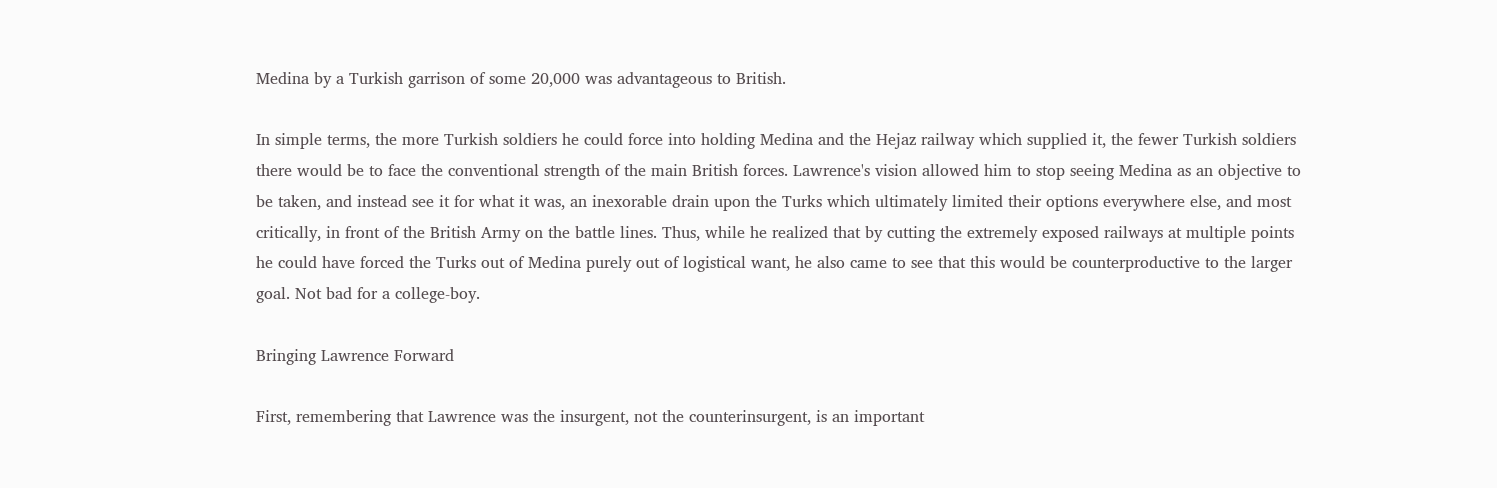Medina by a Turkish garrison of some 20,000 was advantageous to British.

In simple terms, the more Turkish soldiers he could force into holding Medina and the Hejaz railway which supplied it, the fewer Turkish soldiers there would be to face the conventional strength of the main British forces. Lawrence's vision allowed him to stop seeing Medina as an objective to be taken, and instead see it for what it was, an inexorable drain upon the Turks which ultimately limited their options everywhere else, and most critically, in front of the British Army on the battle lines. Thus, while he realized that by cutting the extremely exposed railways at multiple points he could have forced the Turks out of Medina purely out of logistical want, he also came to see that this would be counterproductive to the larger goal. Not bad for a college-boy.

Bringing Lawrence Forward

First, remembering that Lawrence was the insurgent, not the counterinsurgent, is an important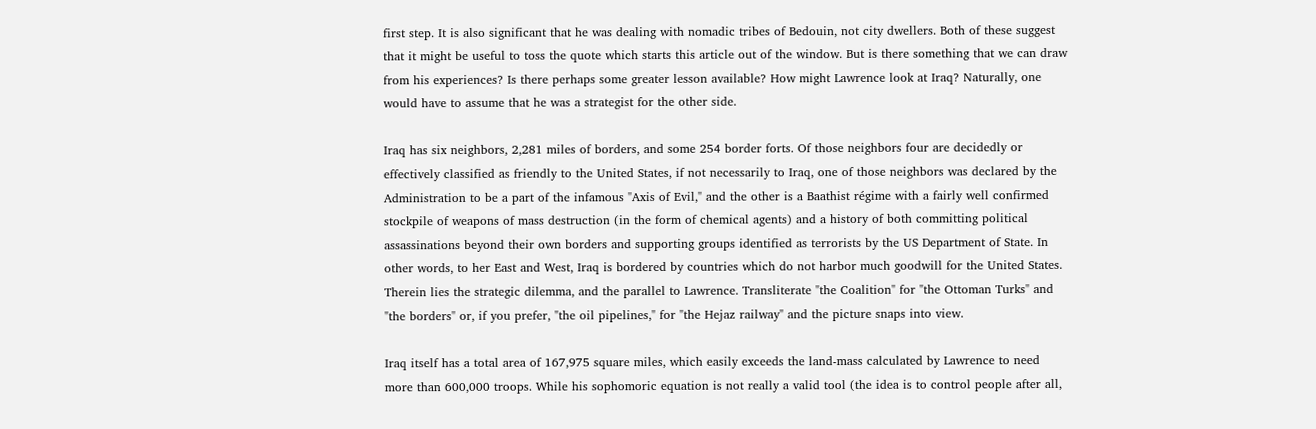first step. It is also significant that he was dealing with nomadic tribes of Bedouin, not city dwellers. Both of these suggest that it might be useful to toss the quote which starts this article out of the window. But is there something that we can draw from his experiences? Is there perhaps some greater lesson available? How might Lawrence look at Iraq? Naturally, one would have to assume that he was a strategist for the other side.

Iraq has six neighbors, 2,281 miles of borders, and some 254 border forts. Of those neighbors four are decidedly or effectively classified as friendly to the United States, if not necessarily to Iraq, one of those neighbors was declared by the Administration to be a part of the infamous "Axis of Evil," and the other is a Baathist régime with a fairly well confirmed stockpile of weapons of mass destruction (in the form of chemical agents) and a history of both committing political assassinations beyond their own borders and supporting groups identified as terrorists by the US Department of State. In other words, to her East and West, Iraq is bordered by countries which do not harbor much goodwill for the United States. Therein lies the strategic dilemma, and the parallel to Lawrence. Transliterate "the Coalition" for "the Ottoman Turks" and "the borders" or, if you prefer, "the oil pipelines," for "the Hejaz railway" and the picture snaps into view.

Iraq itself has a total area of 167,975 square miles, which easily exceeds the land-mass calculated by Lawrence to need more than 600,000 troops. While his sophomoric equation is not really a valid tool (the idea is to control people after all,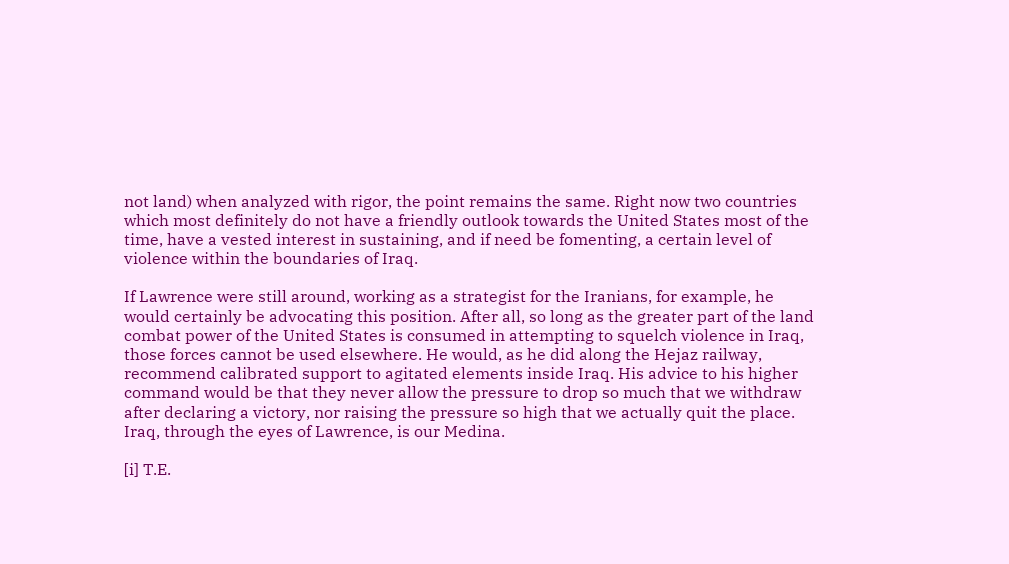not land) when analyzed with rigor, the point remains the same. Right now two countries which most definitely do not have a friendly outlook towards the United States most of the time, have a vested interest in sustaining, and if need be fomenting, a certain level of violence within the boundaries of Iraq.

If Lawrence were still around, working as a strategist for the Iranians, for example, he would certainly be advocating this position. After all, so long as the greater part of the land combat power of the United States is consumed in attempting to squelch violence in Iraq, those forces cannot be used elsewhere. He would, as he did along the Hejaz railway, recommend calibrated support to agitated elements inside Iraq. His advice to his higher command would be that they never allow the pressure to drop so much that we withdraw after declaring a victory, nor raising the pressure so high that we actually quit the place. Iraq, through the eyes of Lawrence, is our Medina.

[i] T.E.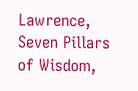Lawrence, Seven Pillars of Wisdom,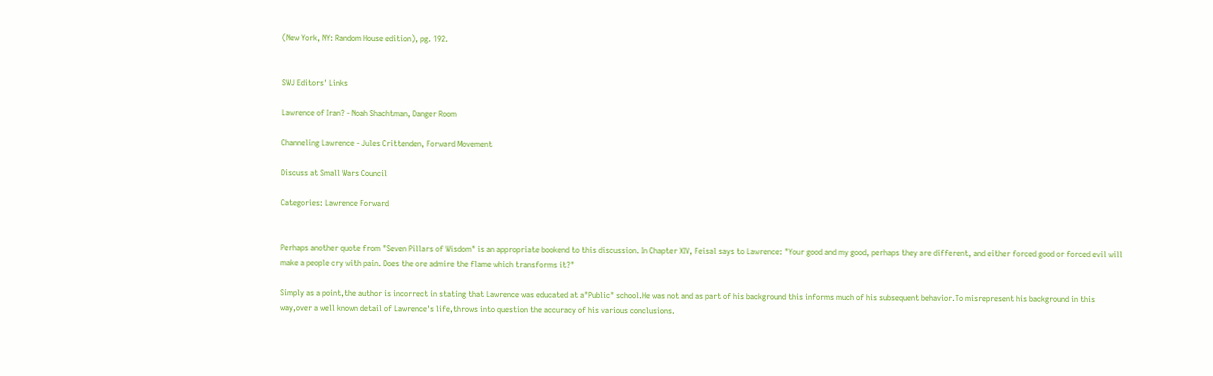(New York, NY: Random House edition), pg. 192.


SWJ Editors' Links

Lawrence of Iran? - Noah Shachtman, Danger Room

Channeling Lawrence - Jules Crittenden, Forward Movement

Discuss at Small Wars Council

Categories: Lawrence Forward


Perhaps another quote from "Seven Pillars of Wisdom" is an appropriate bookend to this discussion. In Chapter XIV, Feisal says to Lawrence: "Your good and my good, perhaps they are different, and either forced good or forced evil will make a people cry with pain. Does the ore admire the flame which transforms it?"

Simply as a point,the author is incorrect in stating that Lawrence was educated at a"Public" school.He was not and as part of his background this informs much of his subsequent behavior.To misrepresent his background in this way,over a well known detail of Lawrence's life,throws into question the accuracy of his various conclusions.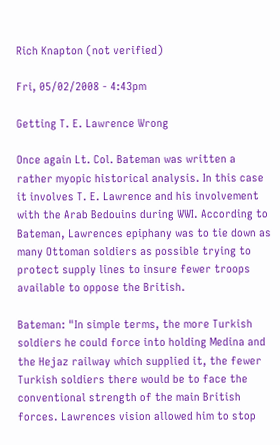Rich Knapton (not verified)

Fri, 05/02/2008 - 4:43pm

Getting T. E. Lawrence Wrong

Once again Lt. Col. Bateman was written a rather myopic historical analysis. In this case it involves T. E. Lawrence and his involvement with the Arab Bedouins during WWI. According to Bateman, Lawrences epiphany was to tie down as many Ottoman soldiers as possible trying to protect supply lines to insure fewer troops available to oppose the British.

Bateman: "In simple terms, the more Turkish soldiers he could force into holding Medina and the Hejaz railway which supplied it, the fewer Turkish soldiers there would be to face the conventional strength of the main British forces. Lawrences vision allowed him to stop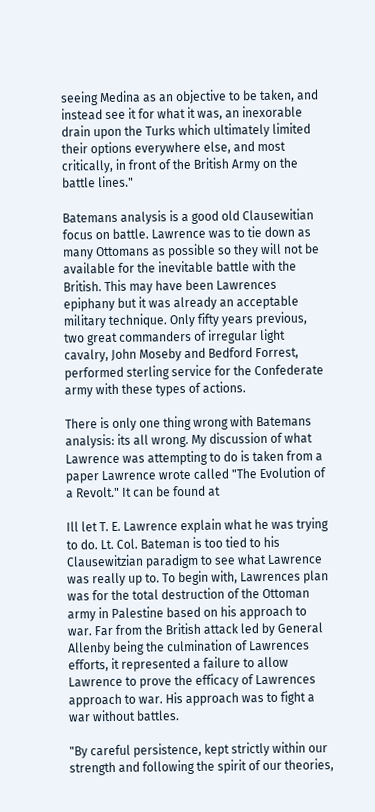seeing Medina as an objective to be taken, and instead see it for what it was, an inexorable drain upon the Turks which ultimately limited their options everywhere else, and most critically, in front of the British Army on the battle lines."

Batemans analysis is a good old Clausewitian focus on battle. Lawrence was to tie down as many Ottomans as possible so they will not be available for the inevitable battle with the British. This may have been Lawrences epiphany but it was already an acceptable military technique. Only fifty years previous, two great commanders of irregular light cavalry, John Moseby and Bedford Forrest, performed sterling service for the Confederate army with these types of actions.

There is only one thing wrong with Batemans analysis: its all wrong. My discussion of what Lawrence was attempting to do is taken from a paper Lawrence wrote called "The Evolution of a Revolt." It can be found at

Ill let T. E. Lawrence explain what he was trying to do. Lt. Col. Bateman is too tied to his Clausewitzian paradigm to see what Lawrence was really up to. To begin with, Lawrences plan was for the total destruction of the Ottoman army in Palestine based on his approach to war. Far from the British attack led by General Allenby being the culmination of Lawrences efforts, it represented a failure to allow Lawrence to prove the efficacy of Lawrences approach to war. His approach was to fight a war without battles.

"By careful persistence, kept strictly within our strength and following the spirit of our theories,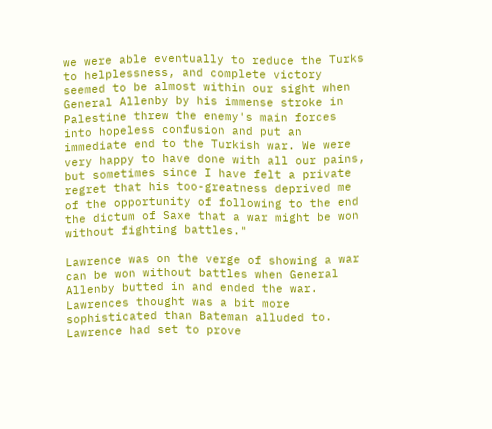we were able eventually to reduce the Turks to helplessness, and complete victory seemed to be almost within our sight when General Allenby by his immense stroke in Palestine threw the enemy's main forces into hopeless confusion and put an immediate end to the Turkish war. We were very happy to have done with all our pains, but sometimes since I have felt a private regret that his too-greatness deprived me of the opportunity of following to the end the dictum of Saxe that a war might be won without fighting battles."

Lawrence was on the verge of showing a war can be won without battles when General Allenby butted in and ended the war. Lawrences thought was a bit more sophisticated than Bateman alluded to. Lawrence had set to prove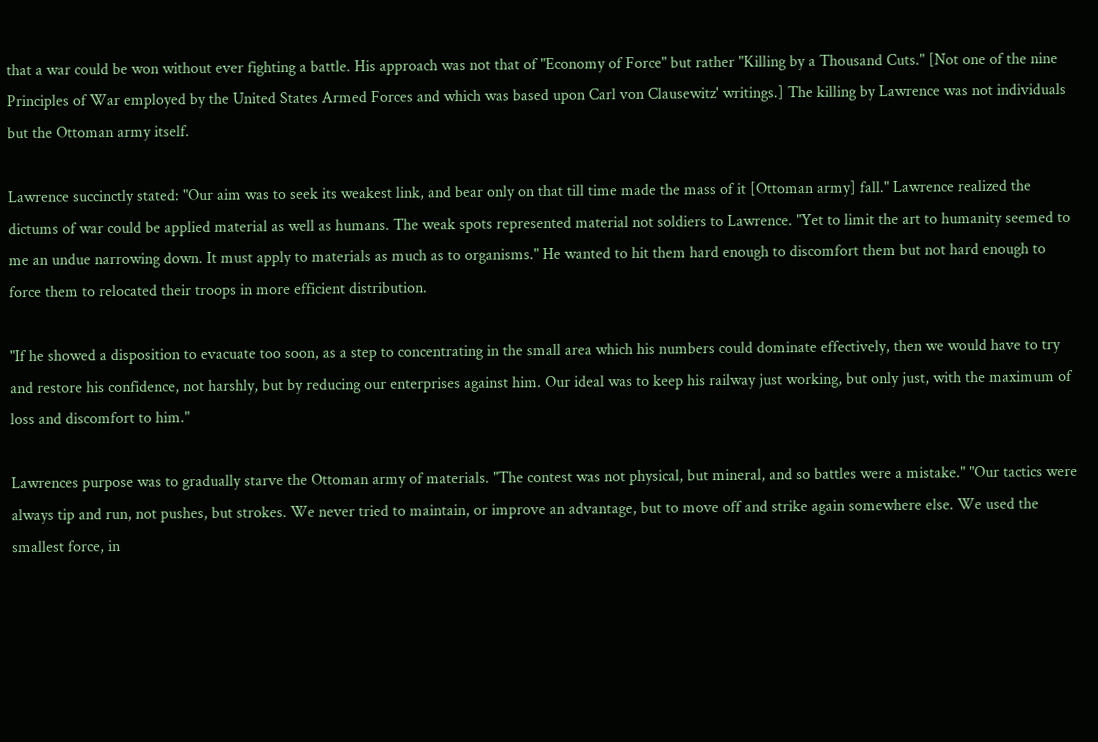that a war could be won without ever fighting a battle. His approach was not that of "Economy of Force" but rather "Killing by a Thousand Cuts." [Not one of the nine Principles of War employed by the United States Armed Forces and which was based upon Carl von Clausewitz' writings.] The killing by Lawrence was not individuals but the Ottoman army itself.

Lawrence succinctly stated: "Our aim was to seek its weakest link, and bear only on that till time made the mass of it [Ottoman army] fall." Lawrence realized the dictums of war could be applied material as well as humans. The weak spots represented material not soldiers to Lawrence. "Yet to limit the art to humanity seemed to me an undue narrowing down. It must apply to materials as much as to organisms." He wanted to hit them hard enough to discomfort them but not hard enough to force them to relocated their troops in more efficient distribution.

"If he showed a disposition to evacuate too soon, as a step to concentrating in the small area which his numbers could dominate effectively, then we would have to try and restore his confidence, not harshly, but by reducing our enterprises against him. Our ideal was to keep his railway just working, but only just, with the maximum of loss and discomfort to him."

Lawrences purpose was to gradually starve the Ottoman army of materials. "The contest was not physical, but mineral, and so battles were a mistake." "Our tactics were always tip and run, not pushes, but strokes. We never tried to maintain, or improve an advantage, but to move off and strike again somewhere else. We used the smallest force, in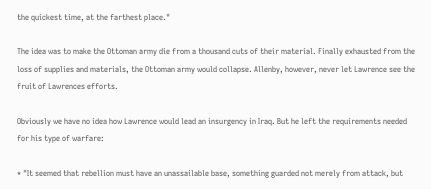the quickest time, at the farthest place."

The idea was to make the Ottoman army die from a thousand cuts of their material. Finally exhausted from the loss of supplies and materials, the Ottoman army would collapse. Allenby, however, never let Lawrence see the fruit of Lawrences efforts.

Obviously we have no idea how Lawrence would lead an insurgency in Iraq. But he left the requirements needed for his type of warfare:

* "It seemed that rebellion must have an unassailable base, something guarded not merely from attack, but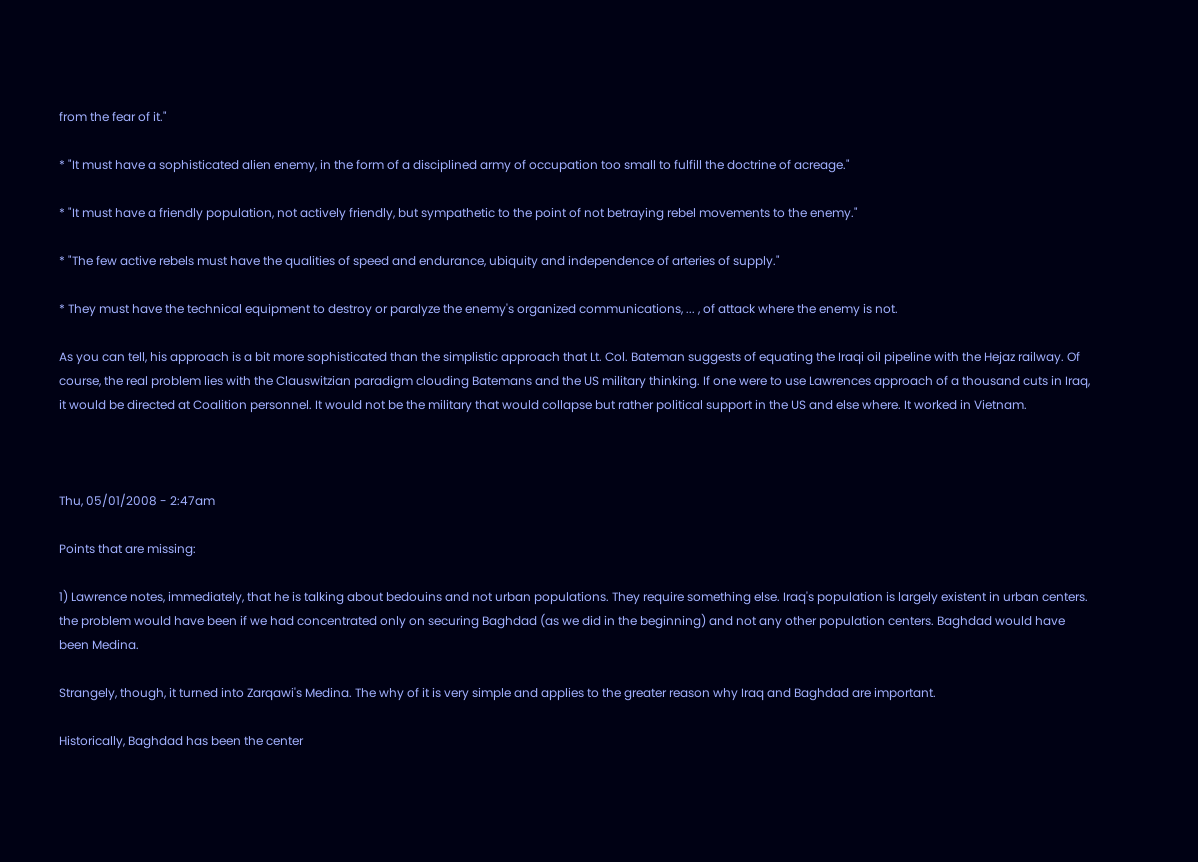from the fear of it."

* "It must have a sophisticated alien enemy, in the form of a disciplined army of occupation too small to fulfill the doctrine of acreage."

* "It must have a friendly population, not actively friendly, but sympathetic to the point of not betraying rebel movements to the enemy."

* "The few active rebels must have the qualities of speed and endurance, ubiquity and independence of arteries of supply."

* They must have the technical equipment to destroy or paralyze the enemy's organized communications, ... , of attack where the enemy is not.

As you can tell, his approach is a bit more sophisticated than the simplistic approach that Lt. Col. Bateman suggests of equating the Iraqi oil pipeline with the Hejaz railway. Of course, the real problem lies with the Clauswitzian paradigm clouding Batemans and the US military thinking. If one were to use Lawrences approach of a thousand cuts in Iraq, it would be directed at Coalition personnel. It would not be the military that would collapse but rather political support in the US and else where. It worked in Vietnam.



Thu, 05/01/2008 - 2:47am

Points that are missing:

1) Lawrence notes, immediately, that he is talking about bedouins and not urban populations. They require something else. Iraq's population is largely existent in urban centers. the problem would have been if we had concentrated only on securing Baghdad (as we did in the beginning) and not any other population centers. Baghdad would have been Medina.

Strangely, though, it turned into Zarqawi's Medina. The why of it is very simple and applies to the greater reason why Iraq and Baghdad are important.

Historically, Baghdad has been the center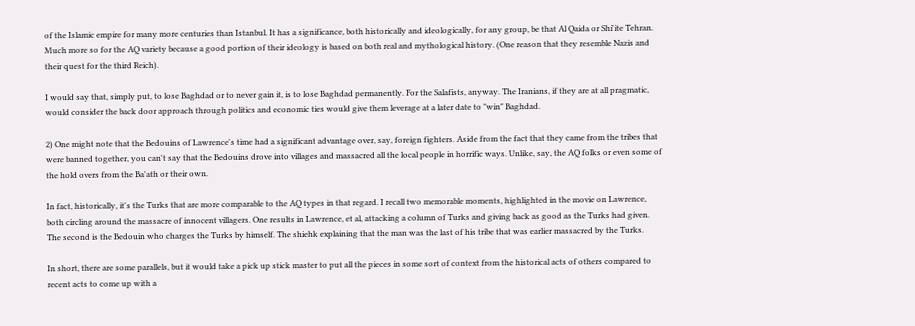of the Islamic empire for many more centuries than Istanbul. It has a significance, both historically and ideologically, for any group, be that Al Qaida or Shi'ite Tehran. Much more so for the AQ variety because a good portion of their ideology is based on both real and mythological history. (One reason that they resemble Nazis and their quest for the third Reich).

I would say that, simply put, to lose Baghdad or to never gain it, is to lose Baghdad permanently. For the Salafists, anyway. The Iranians, if they are at all pragmatic, would consider the back door approach through politics and economic ties would give them leverage at a later date to "win" Baghdad.

2) One might note that the Bedouins of Lawrence's time had a significant advantage over, say, foreign fighters. Aside from the fact that they came from the tribes that were banned together, you can't say that the Bedouins drove into villages and massacred all the local people in horrific ways. Unlike, say, the AQ folks or even some of the hold overs from the Ba'ath or their own.

In fact, historically, it's the Turks that are more comparable to the AQ types in that regard. I recall two memorable moments, highlighted in the movie on Lawrence, both circling around the massacre of innocent villagers. One results in Lawrence, et al, attacking a column of Turks and giving back as good as the Turks had given. The second is the Bedouin who charges the Turks by himself. The shiehk explaining that the man was the last of his tribe that was earlier massacred by the Turks.

In short, there are some parallels, but it would take a pick up stick master to put all the pieces in some sort of context from the historical acts of others compared to recent acts to come up with a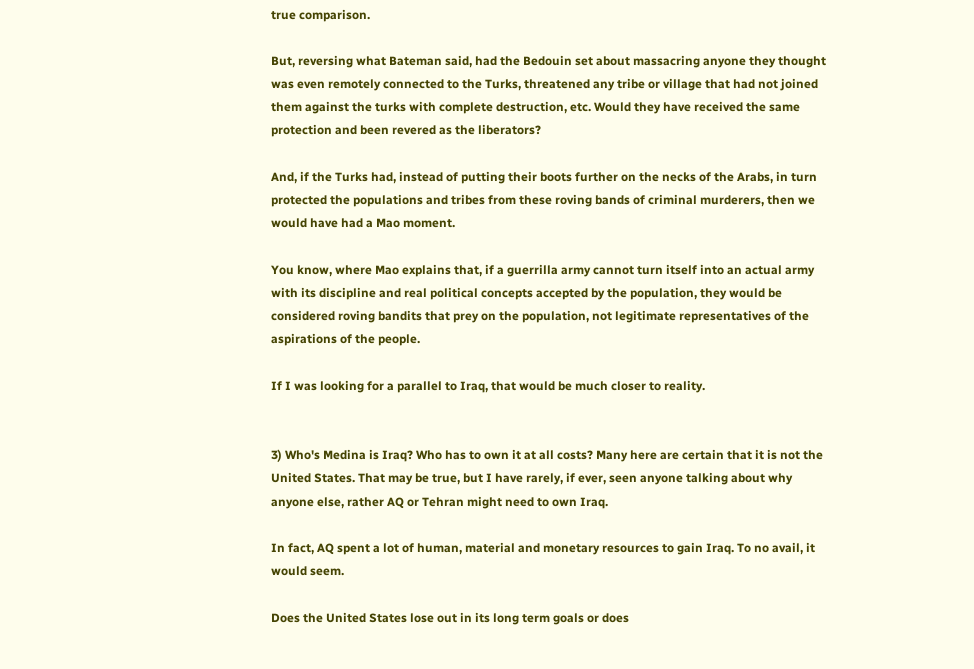true comparison.

But, reversing what Bateman said, had the Bedouin set about massacring anyone they thought was even remotely connected to the Turks, threatened any tribe or village that had not joined them against the turks with complete destruction, etc. Would they have received the same protection and been revered as the liberators?

And, if the Turks had, instead of putting their boots further on the necks of the Arabs, in turn protected the populations and tribes from these roving bands of criminal murderers, then we would have had a Mao moment.

You know, where Mao explains that, if a guerrilla army cannot turn itself into an actual army with its discipline and real political concepts accepted by the population, they would be considered roving bandits that prey on the population, not legitimate representatives of the aspirations of the people.

If I was looking for a parallel to Iraq, that would be much closer to reality.


3) Who's Medina is Iraq? Who has to own it at all costs? Many here are certain that it is not the United States. That may be true, but I have rarely, if ever, seen anyone talking about why anyone else, rather AQ or Tehran might need to own Iraq.

In fact, AQ spent a lot of human, material and monetary resources to gain Iraq. To no avail, it would seem.

Does the United States lose out in its long term goals or does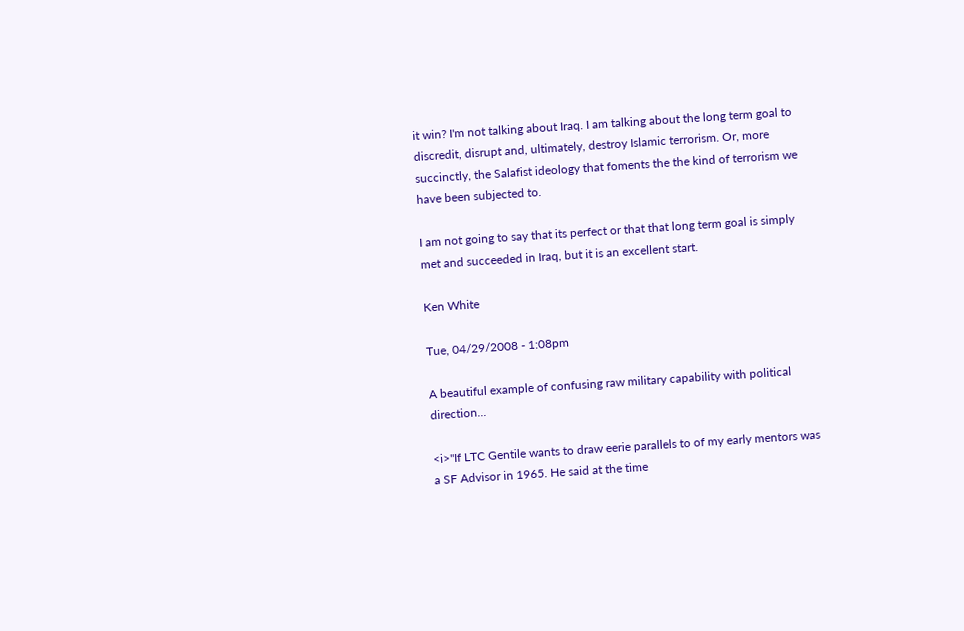it win? I'm not talking about Iraq. I am talking about the long term goal to discredit, disrupt and, ultimately, destroy Islamic terrorism. Or, more succinctly, the Salafist ideology that foments the the kind of terrorism we have been subjected to.

I am not going to say that its perfect or that that long term goal is simply met and succeeded in Iraq, but it is an excellent start.

Ken White

Tue, 04/29/2008 - 1:08pm

A beautiful example of confusing raw military capability with political direction...

<i>"If LTC Gentile wants to draw eerie parallels to of my early mentors was a SF Advisor in 1965. He said at the time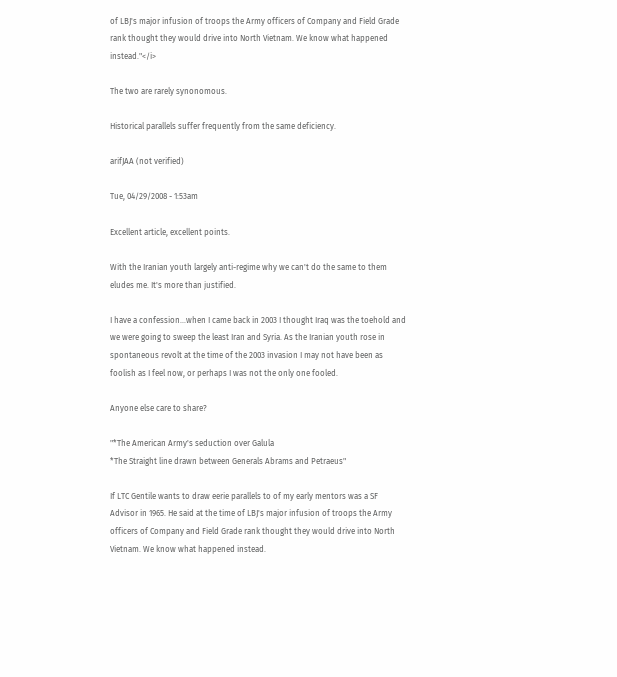of LBJ's major infusion of troops the Army officers of Company and Field Grade rank thought they would drive into North Vietnam. We know what happened instead."</i>

The two are rarely synonomous.

Historical parallels suffer frequently from the same deficiency.

arifJAA (not verified)

Tue, 04/29/2008 - 1:53am

Excellent article, excellent points.

With the Iranian youth largely anti-regime why we can't do the same to them eludes me. It's more than justified.

I have a confession...when I came back in 2003 I thought Iraq was the toehold and we were going to sweep the least Iran and Syria. As the Iranian youth rose in spontaneous revolt at the time of the 2003 invasion I may not have been as foolish as I feel now, or perhaps I was not the only one fooled.

Anyone else care to share?

"*The American Army's seduction over Galula
*The Straight line drawn between Generals Abrams and Petraeus"

If LTC Gentile wants to draw eerie parallels to of my early mentors was a SF Advisor in 1965. He said at the time of LBJ's major infusion of troops the Army officers of Company and Field Grade rank thought they would drive into North Vietnam. We know what happened instead.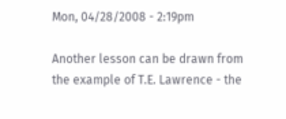Mon, 04/28/2008 - 2:19pm

Another lesson can be drawn from the example of T.E. Lawrence - the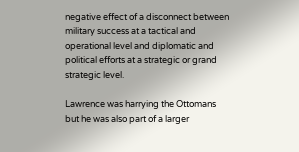negative effect of a disconnect between military success at a tactical and operational level and diplomatic and political efforts at a strategic or grand strategic level.

Lawrence was harrying the Ottomans but he was also part of a larger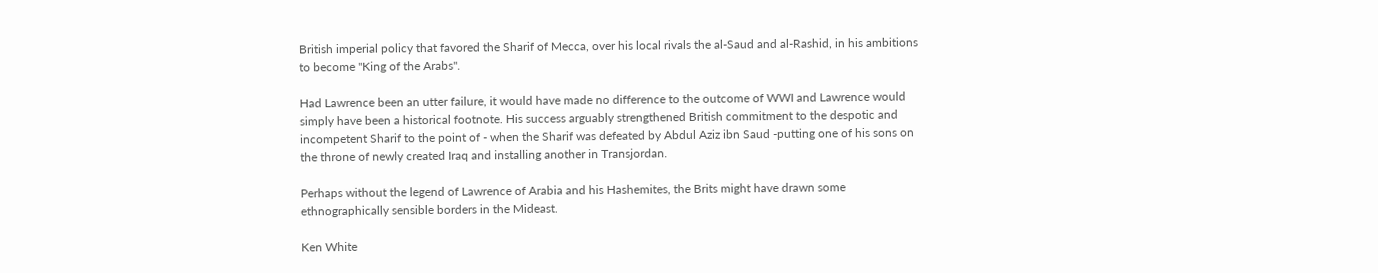British imperial policy that favored the Sharif of Mecca, over his local rivals the al-Saud and al-Rashid, in his ambitions to become "King of the Arabs".

Had Lawrence been an utter failure, it would have made no difference to the outcome of WWI and Lawrence would simply have been a historical footnote. His success arguably strengthened British commitment to the despotic and incompetent Sharif to the point of - when the Sharif was defeated by Abdul Aziz ibn Saud -putting one of his sons on the throne of newly created Iraq and installing another in Transjordan.

Perhaps without the legend of Lawrence of Arabia and his Hashemites, the Brits might have drawn some ethnographically sensible borders in the Mideast.

Ken White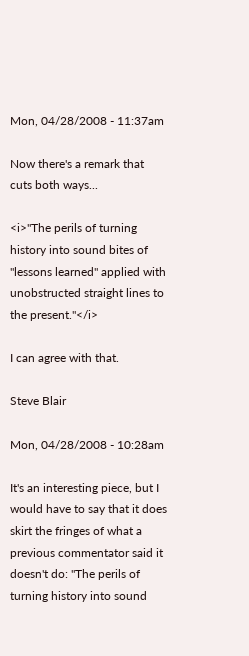Mon, 04/28/2008 - 11:37am

Now there's a remark that cuts both ways...

<i>"The perils of turning history into sound bites of "lessons learned" applied with unobstructed straight lines to the present."</i>

I can agree with that.

Steve Blair

Mon, 04/28/2008 - 10:28am

It's an interesting piece, but I would have to say that it does skirt the fringes of what a previous commentator said it doesn't do: "The perils of turning history into sound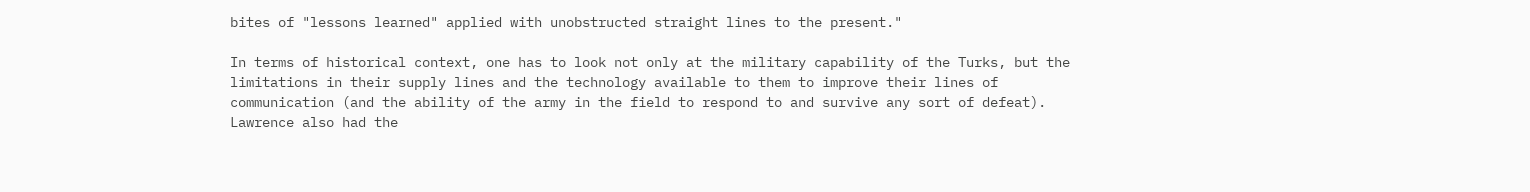bites of "lessons learned" applied with unobstructed straight lines to the present."

In terms of historical context, one has to look not only at the military capability of the Turks, but the limitations in their supply lines and the technology available to them to improve their lines of communication (and the ability of the army in the field to respond to and survive any sort of defeat). Lawrence also had the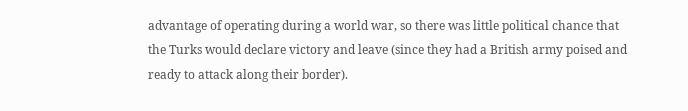advantage of operating during a world war, so there was little political chance that the Turks would declare victory and leave (since they had a British army poised and ready to attack along their border).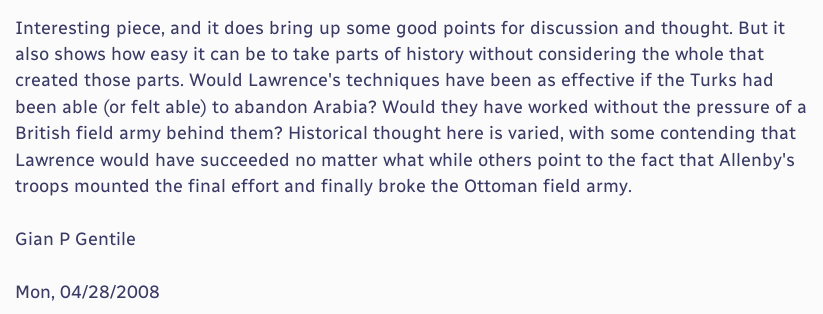Interesting piece, and it does bring up some good points for discussion and thought. But it also shows how easy it can be to take parts of history without considering the whole that created those parts. Would Lawrence's techniques have been as effective if the Turks had been able (or felt able) to abandon Arabia? Would they have worked without the pressure of a British field army behind them? Historical thought here is varied, with some contending that Lawrence would have succeeded no matter what while others point to the fact that Allenby's troops mounted the final effort and finally broke the Ottoman field army.

Gian P Gentile

Mon, 04/28/2008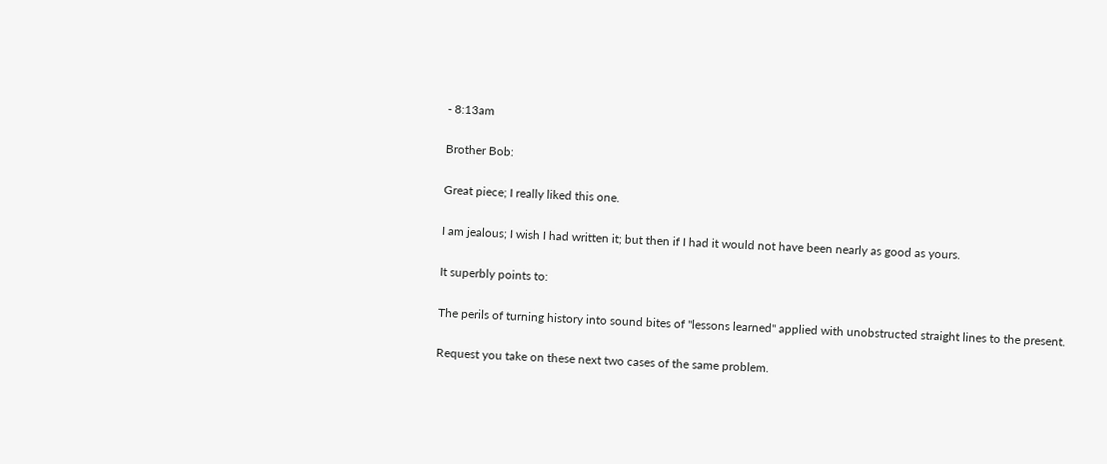- 8:13am

Brother Bob:

Great piece; I really liked this one.

I am jealous; I wish I had written it; but then if I had it would not have been nearly as good as yours.

It superbly points to:

The perils of turning history into sound bites of "lessons learned" applied with unobstructed straight lines to the present.

Request you take on these next two cases of the same problem.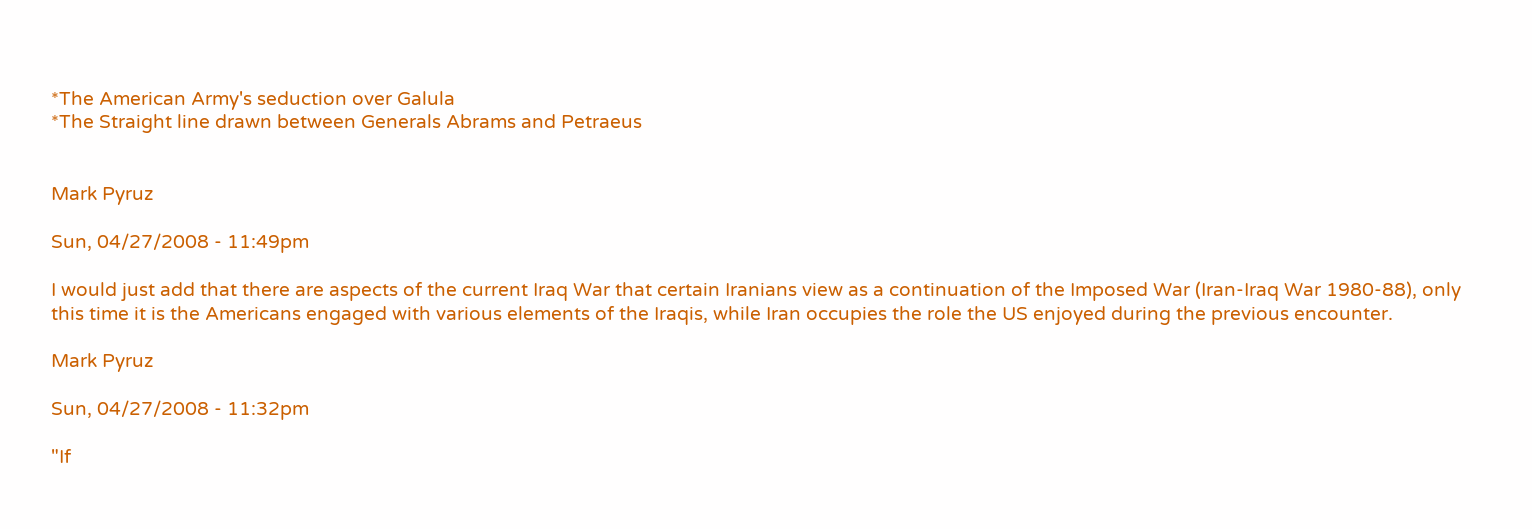*The American Army's seduction over Galula
*The Straight line drawn between Generals Abrams and Petraeus


Mark Pyruz

Sun, 04/27/2008 - 11:49pm

I would just add that there are aspects of the current Iraq War that certain Iranians view as a continuation of the Imposed War (Iran-Iraq War 1980-88), only this time it is the Americans engaged with various elements of the Iraqis, while Iran occupies the role the US enjoyed during the previous encounter.

Mark Pyruz

Sun, 04/27/2008 - 11:32pm

"If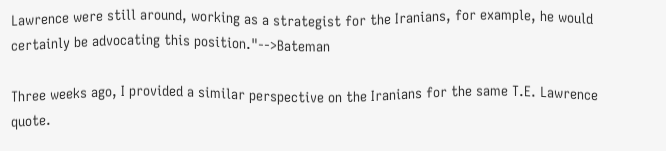Lawrence were still around, working as a strategist for the Iranians, for example, he would certainly be advocating this position."-->Bateman

Three weeks ago, I provided a similar perspective on the Iranians for the same T.E. Lawrence quote.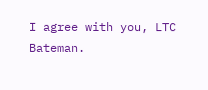I agree with you, LTC Bateman.